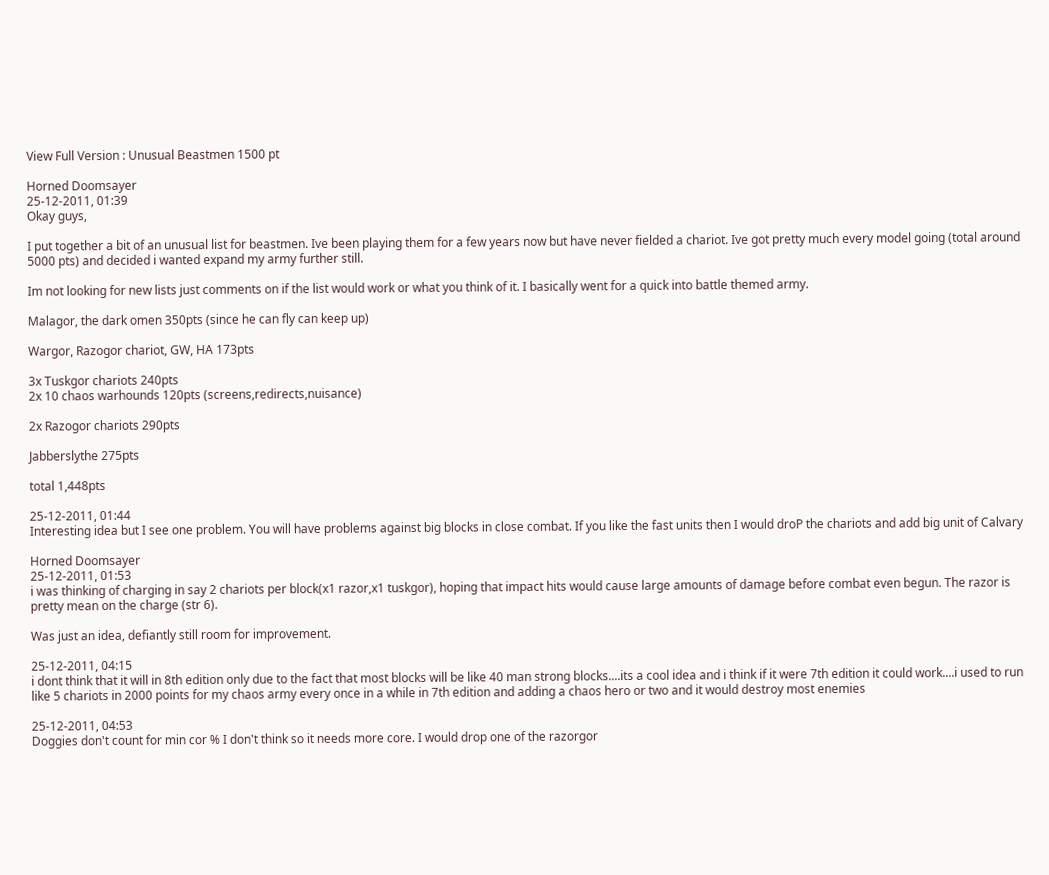View Full Version : Unusual Beastmen 1500 pt

Horned Doomsayer
25-12-2011, 01:39
Okay guys,

I put together a bit of an unusual list for beastmen. Ive been playing them for a few years now but have never fielded a chariot. Ive got pretty much every model going (total around 5000 pts) and decided i wanted expand my army further still.

Im not looking for new lists just comments on if the list would work or what you think of it. I basically went for a quick into battle themed army.

Malagor, the dark omen 350pts (since he can fly can keep up)

Wargor, Razogor chariot, GW, HA 173pts

3x Tuskgor chariots 240pts
2x 10 chaos warhounds 120pts (screens,redirects,nuisance)

2x Razogor chariots 290pts

Jabberslythe 275pts

total 1,448pts

25-12-2011, 01:44
Interesting idea but I see one problem. You will have problems against big blocks in close combat. If you like the fast units then I would droP the chariots and add big unit of Calvary

Horned Doomsayer
25-12-2011, 01:53
i was thinking of charging in say 2 chariots per block(x1 razor,x1 tuskgor), hoping that impact hits would cause large amounts of damage before combat even begun. The razor is pretty mean on the charge (str 6).

Was just an idea, defiantly still room for improvement.

25-12-2011, 04:15
i dont think that it will in 8th edition only due to the fact that most blocks will be like 40 man strong blocks....its a cool idea and i think if it were 7th edition it could work....i used to run like 5 chariots in 2000 points for my chaos army every once in a while in 7th edition and adding a chaos hero or two and it would destroy most enemies

25-12-2011, 04:53
Doggies don't count for min cor % I don't think so it needs more core. I would drop one of the razorgor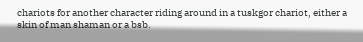chariots for another character riding around in a tuskgor chariot, either a skin of man shaman or a bsb.